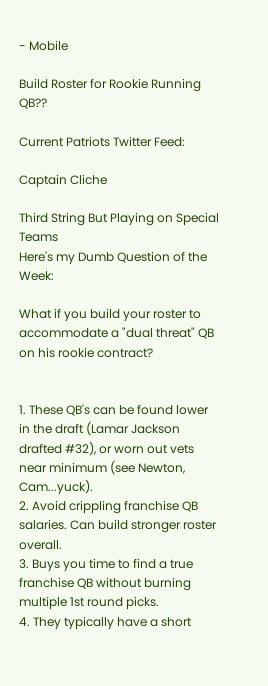- Mobile

Build Roster for Rookie Running QB??

Current Patriots Twitter Feed:

Captain Cliche

Third String But Playing on Special Teams
Here's my Dumb Question of the Week:

What if you build your roster to accommodate a "dual threat" QB on his rookie contract?


1. These QB's can be found lower in the draft (Lamar Jackson drafted #32), or worn out vets near minimum (see Newton, Cam...yuck).
2. Avoid crippling franchise QB salaries. Can build stronger roster overall.
3. Buys you time to find a true franchise QB without burning multiple 1st round picks.
4. They typically have a short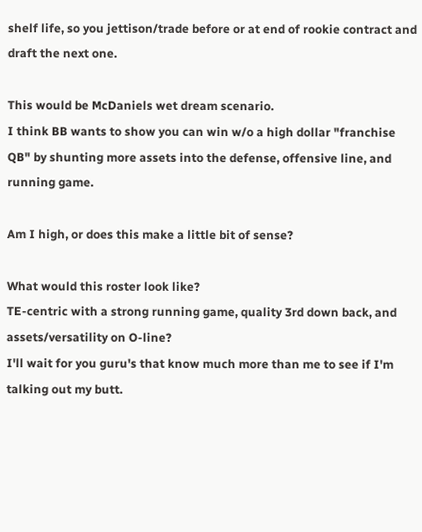shelf life, so you jettison/trade before or at end of rookie contract and draft the next one.

This would be McDaniels wet dream scenario.
I think BB wants to show you can win w/o a high dollar "franchise QB" by shunting more assets into the defense, offensive line, and running game.

Am I high, or does this make a little bit of sense?

What would this roster look like?
TE-centric with a strong running game, quality 3rd down back, and assets/versatility on O-line?
I'll wait for you guru's that know much more than me to see if I'm talking out my butt.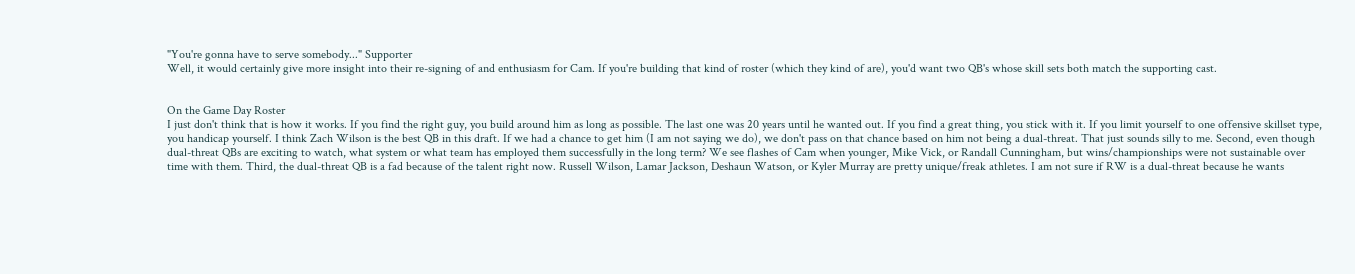"You're gonna have to serve somebody..." Supporter
Well, it would certainly give more insight into their re-signing of and enthusiasm for Cam. If you're building that kind of roster (which they kind of are), you'd want two QB's whose skill sets both match the supporting cast.


On the Game Day Roster
I just don't think that is how it works. If you find the right guy, you build around him as long as possible. The last one was 20 years until he wanted out. If you find a great thing, you stick with it. If you limit yourself to one offensive skillset type, you handicap yourself. I think Zach Wilson is the best QB in this draft. If we had a chance to get him (I am not saying we do), we don't pass on that chance based on him not being a dual-threat. That just sounds silly to me. Second, even though dual-threat QBs are exciting to watch, what system or what team has employed them successfully in the long term? We see flashes of Cam when younger, Mike Vick, or Randall Cunningham, but wins/championships were not sustainable over time with them. Third, the dual-threat QB is a fad because of the talent right now. Russell Wilson, Lamar Jackson, Deshaun Watson, or Kyler Murray are pretty unique/freak athletes. I am not sure if RW is a dual-threat because he wants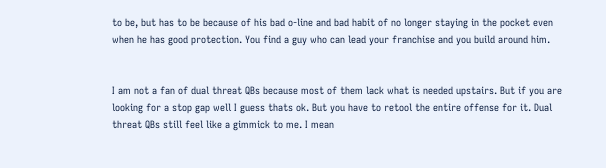to be, but has to be because of his bad o-line and bad habit of no longer staying in the pocket even when he has good protection. You find a guy who can lead your franchise and you build around him.


I am not a fan of dual threat QBs because most of them lack what is needed upstairs. But if you are looking for a stop gap well I guess thats ok. But you have to retool the entire offense for it. Dual threat QBs still feel like a gimmick to me. I mean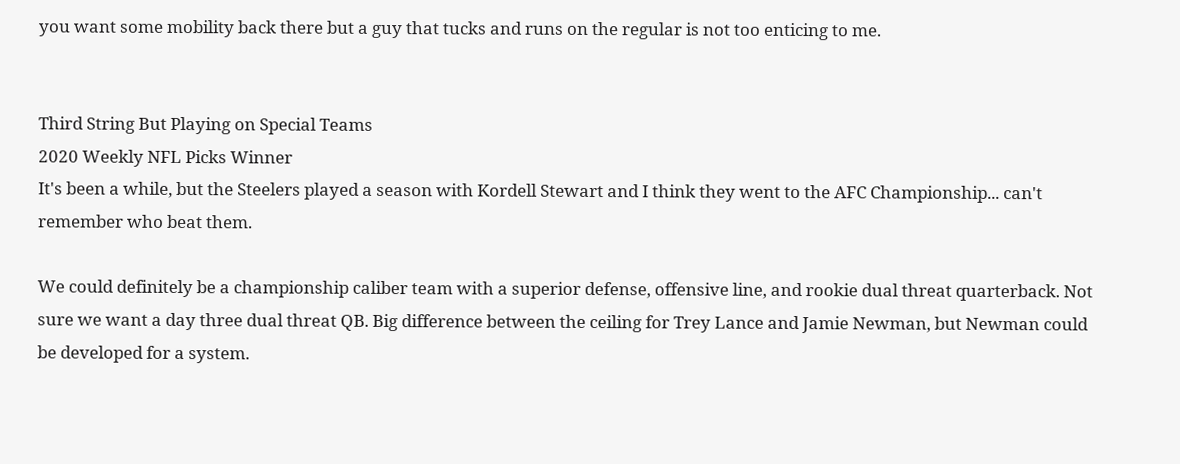you want some mobility back there but a guy that tucks and runs on the regular is not too enticing to me.


Third String But Playing on Special Teams
2020 Weekly NFL Picks Winner
It's been a while, but the Steelers played a season with Kordell Stewart and I think they went to the AFC Championship... can't remember who beat them.

We could definitely be a championship caliber team with a superior defense, offensive line, and rookie dual threat quarterback. Not sure we want a day three dual threat QB. Big difference between the ceiling for Trey Lance and Jamie Newman, but Newman could be developed for a system.